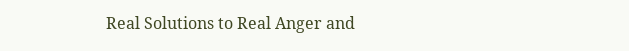Real Solutions to Real Anger and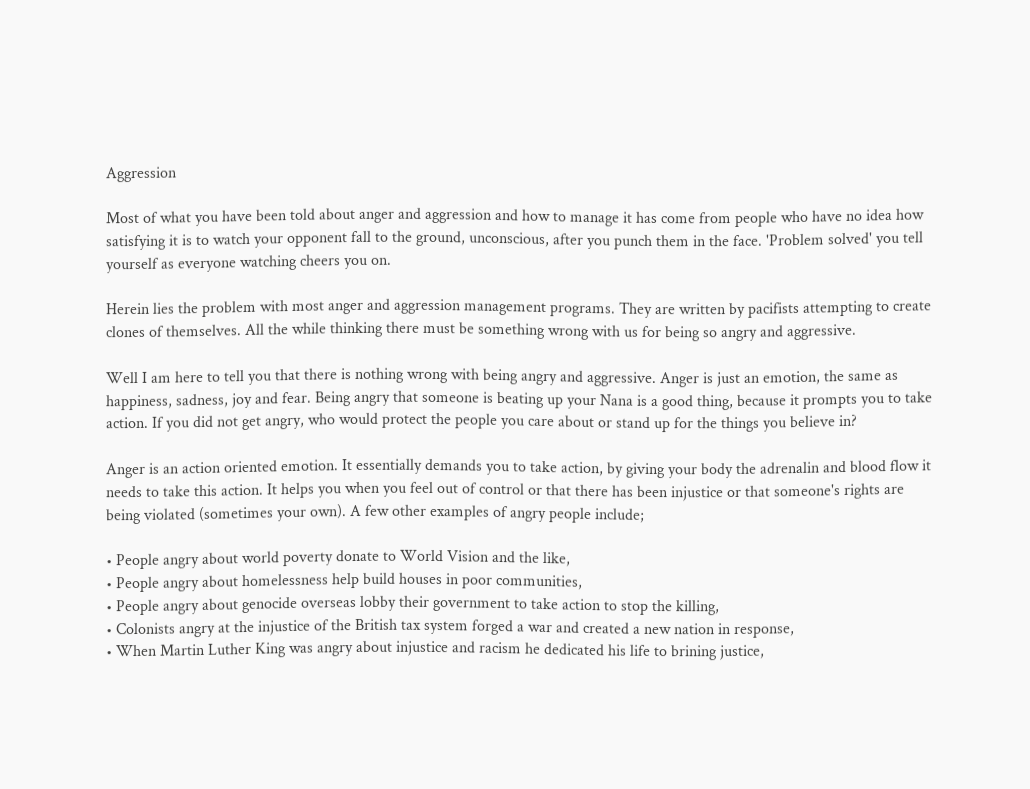Aggression

Most of what you have been told about anger and aggression and how to manage it has come from people who have no idea how satisfying it is to watch your opponent fall to the ground, unconscious, after you punch them in the face. 'Problem solved' you tell yourself as everyone watching cheers you on.

Herein lies the problem with most anger and aggression management programs. They are written by pacifists attempting to create clones of themselves. All the while thinking there must be something wrong with us for being so angry and aggressive.

Well I am here to tell you that there is nothing wrong with being angry and aggressive. Anger is just an emotion, the same as happiness, sadness, joy and fear. Being angry that someone is beating up your Nana is a good thing, because it prompts you to take action. If you did not get angry, who would protect the people you care about or stand up for the things you believe in?

Anger is an action oriented emotion. It essentially demands you to take action, by giving your body the adrenalin and blood flow it needs to take this action. It helps you when you feel out of control or that there has been injustice or that someone's rights are being violated (sometimes your own). A few other examples of angry people include;

• People angry about world poverty donate to World Vision and the like,
• People angry about homelessness help build houses in poor communities,
• People angry about genocide overseas lobby their government to take action to stop the killing,
• Colonists angry at the injustice of the British tax system forged a war and created a new nation in response,
• When Martin Luther King was angry about injustice and racism he dedicated his life to brining justice,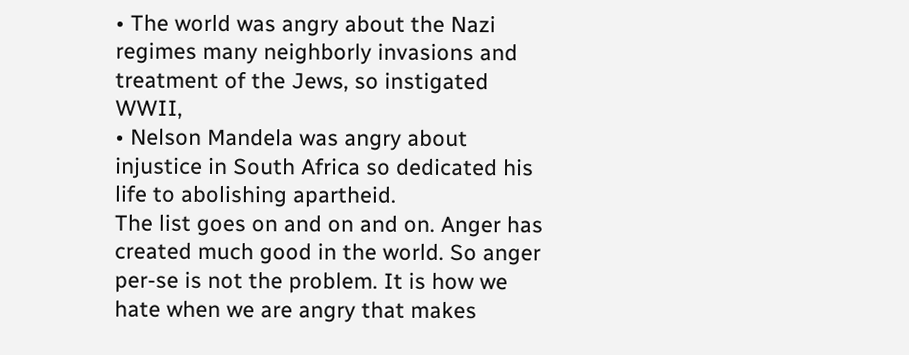• The world was angry about the Nazi regimes many neighborly invasions and treatment of the Jews, so instigated WWII,
• Nelson Mandela was angry about injustice in South Africa so dedicated his life to abolishing apartheid.
The list goes on and on and on. Anger has created much good in the world. So anger per-se is not the problem. It is how we hate when we are angry that makes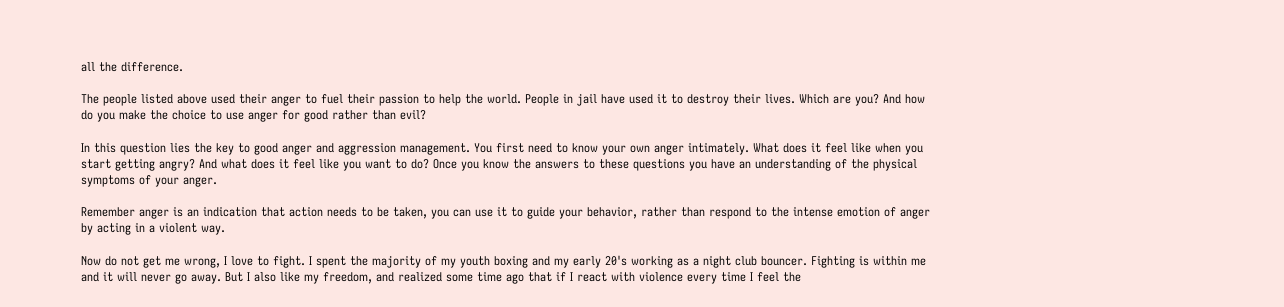all the difference.

The people listed above used their anger to fuel their passion to help the world. People in jail have used it to destroy their lives. Which are you? And how do you make the choice to use anger for good rather than evil?

In this question lies the key to good anger and aggression management. You first need to know your own anger intimately. What does it feel like when you start getting angry? And what does it feel like you want to do? Once you know the answers to these questions you have an understanding of the physical symptoms of your anger.

Remember anger is an indication that action needs to be taken, you can use it to guide your behavior, rather than respond to the intense emotion of anger by acting in a violent way.

Now do not get me wrong, I love to fight. I spent the majority of my youth boxing and my early 20's working as a night club bouncer. Fighting is within me and it will never go away. But I also like my freedom, and realized some time ago that if I react with violence every time I feel the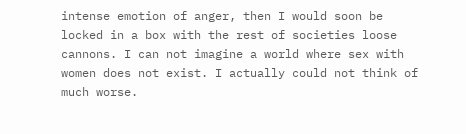intense emotion of anger, then I would soon be locked in a box with the rest of societies loose cannons. I can not imagine a world where sex with women does not exist. I actually could not think of much worse.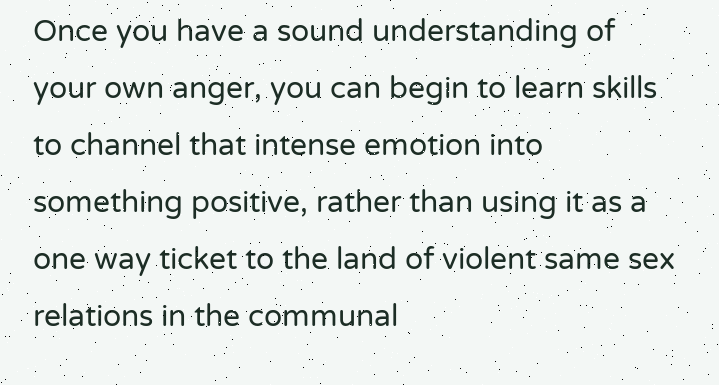Once you have a sound understanding of your own anger, you can begin to learn skills to channel that intense emotion into something positive, rather than using it as a one way ticket to the land of violent same sex relations in the communal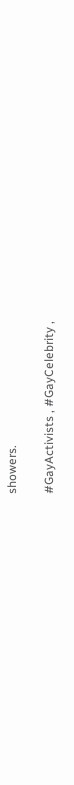showers.

#GayActivists , #GayCelebrity ,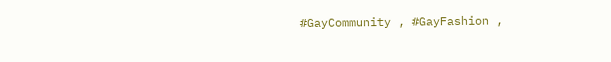#GayCommunity , #GayFashion ,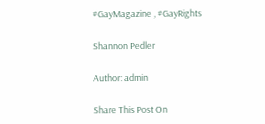#GayMagazine , #GayRights

Shannon Pedler

Author: admin

Share This Post On